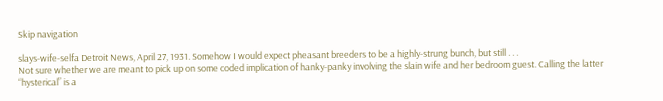Skip navigation

slays-wife-selfa Detroit News, April 27, 1931. Somehow I would expect pheasant breeders to be a highly-strung bunch, but still . . .
Not sure whether we are meant to pick up on some coded implication of hanky-panky involving the slain wife and her bedroom guest. Calling the latter “hysterical” is a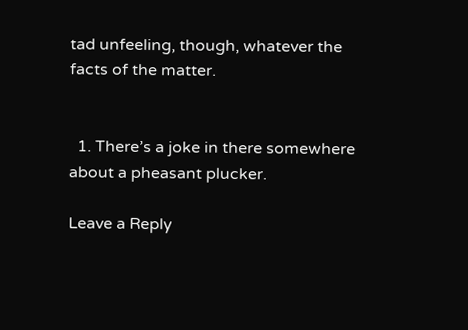tad unfeeling, though, whatever the facts of the matter.


  1. There’s a joke in there somewhere about a pheasant plucker.

Leave a Reply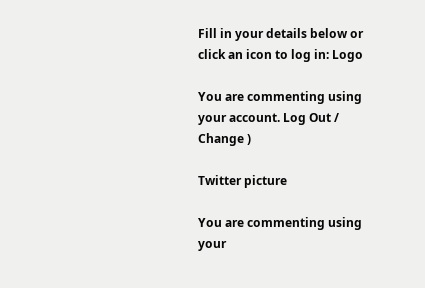Fill in your details below or click an icon to log in: Logo

You are commenting using your account. Log Out / Change )

Twitter picture

You are commenting using your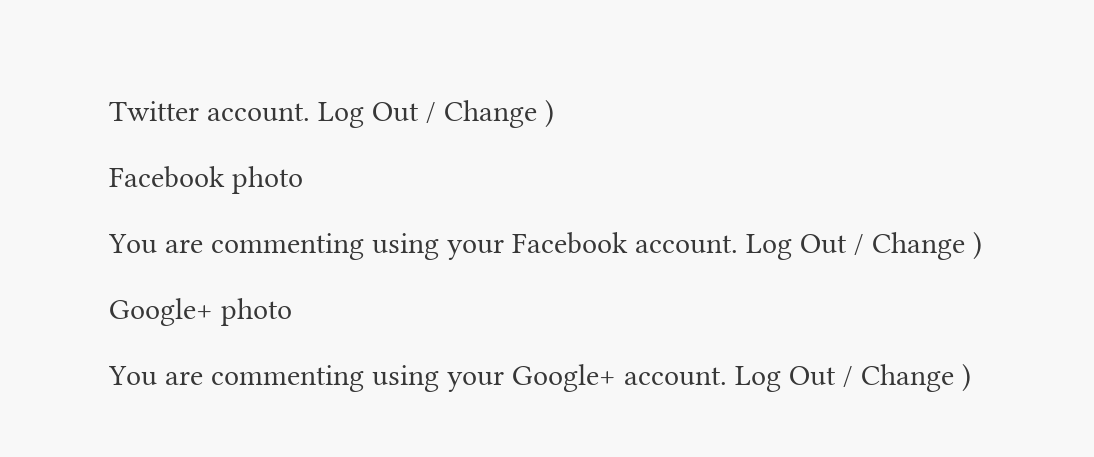Twitter account. Log Out / Change )

Facebook photo

You are commenting using your Facebook account. Log Out / Change )

Google+ photo

You are commenting using your Google+ account. Log Out / Change )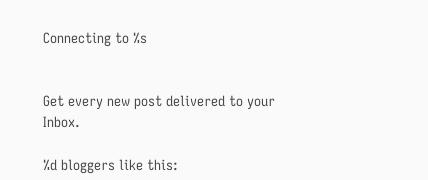Connecting to %s


Get every new post delivered to your Inbox.

%d bloggers like this: